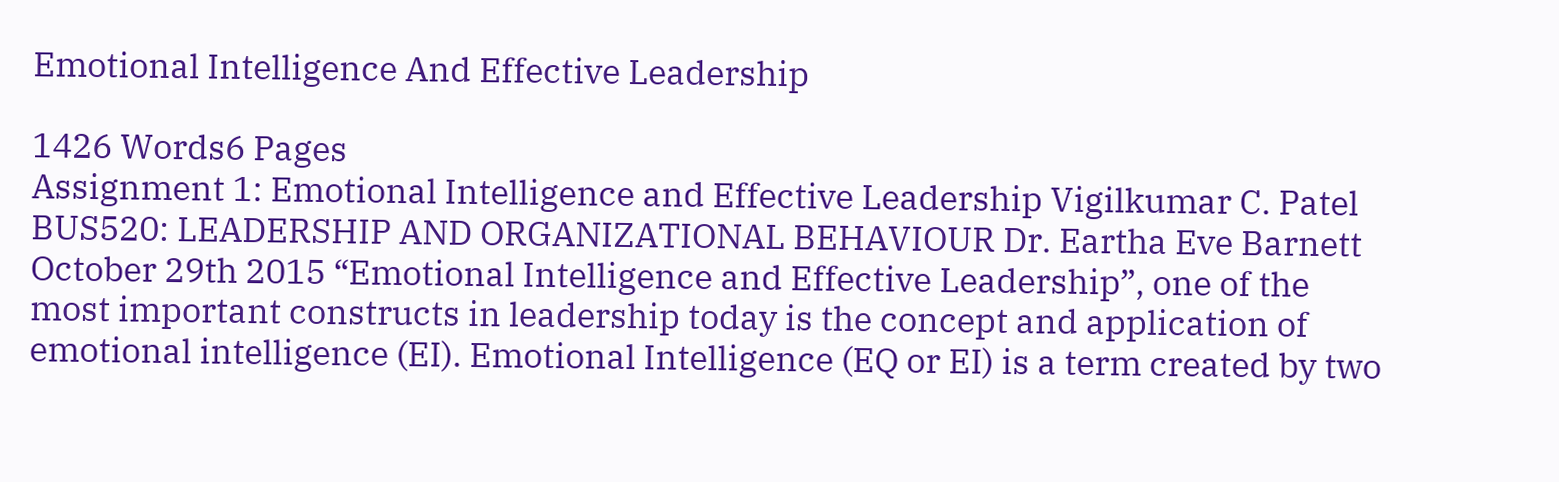Emotional Intelligence And Effective Leadership

1426 Words6 Pages
Assignment 1: Emotional Intelligence and Effective Leadership Vigilkumar C. Patel BUS520: LEADERSHIP AND ORGANIZATIONAL BEHAVIOUR Dr. Eartha Eve Barnett October 29th 2015 “Emotional Intelligence and Effective Leadership”, one of the most important constructs in leadership today is the concept and application of emotional intelligence (EI). Emotional Intelligence (EQ or EI) is a term created by two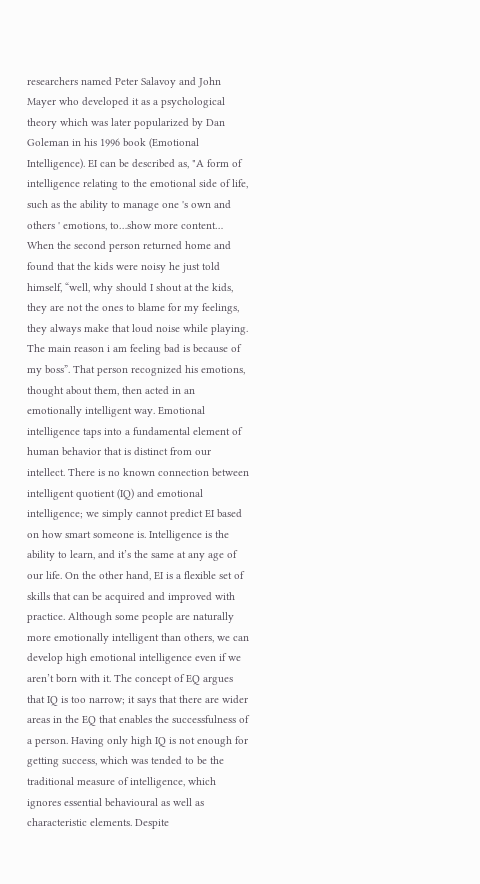researchers named Peter Salavoy and John Mayer who developed it as a psychological theory which was later popularized by Dan Goleman in his 1996 book (Emotional Intelligence). EI can be described as, "A form of intelligence relating to the emotional side of life, such as the ability to manage one 's own and others ' emotions, to…show more content…
When the second person returned home and found that the kids were noisy he just told himself, “well, why should I shout at the kids, they are not the ones to blame for my feelings, they always make that loud noise while playing. The main reason i am feeling bad is because of my boss”. That person recognized his emotions, thought about them, then acted in an emotionally intelligent way. Emotional intelligence taps into a fundamental element of human behavior that is distinct from our intellect. There is no known connection between intelligent quotient (IQ) and emotional intelligence; we simply cannot predict EI based on how smart someone is. Intelligence is the ability to learn, and it’s the same at any age of our life. On the other hand, EI is a flexible set of skills that can be acquired and improved with practice. Although some people are naturally more emotionally intelligent than others, we can develop high emotional intelligence even if we aren’t born with it. The concept of EQ argues that IQ is too narrow; it says that there are wider areas in the EQ that enables the successfulness of a person. Having only high IQ is not enough for getting success, which was tended to be the traditional measure of intelligence, which ignores essential behavioural as well as characteristic elements. Despite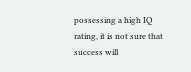possessing a high IQ rating, it is not sure that success will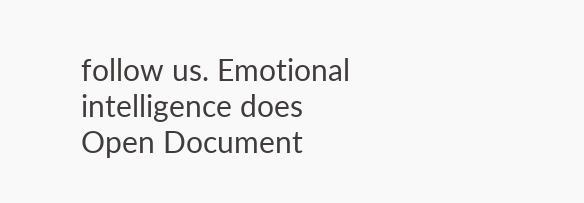follow us. Emotional intelligence does
Open Document